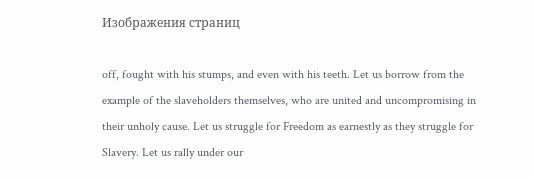Изображения страниц

off, fought with his stumps, and even with his teeth. Let us borrow from the example of the slaveholders themselves, who are united and uncompromising in their unholy cause. Let us struggle for Freedom as earnestly as they struggle for Slavery. Let us rally under our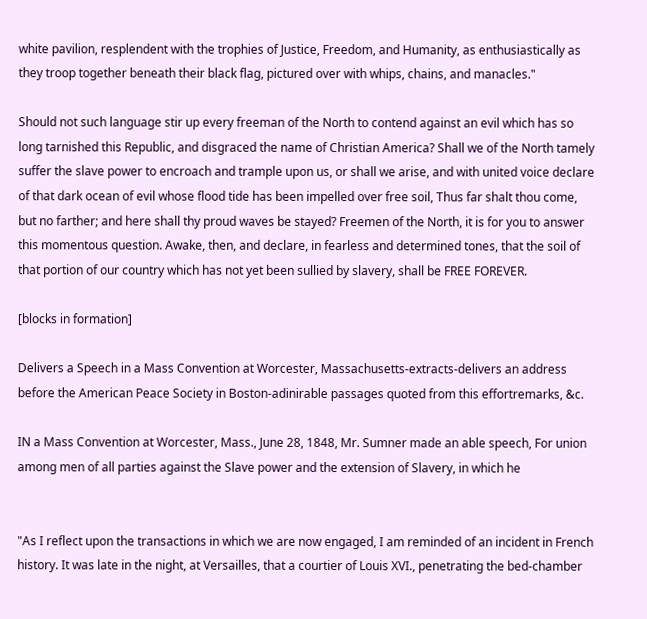white pavilion, resplendent with the trophies of Justice, Freedom, and Humanity, as enthusiastically as they troop together beneath their black flag, pictured over with whips, chains, and manacles."

Should not such language stir up every freeman of the North to contend against an evil which has so long tarnished this Republic, and disgraced the name of Christian America? Shall we of the North tamely suffer the slave power to encroach and trample upon us, or shall we arise, and with united voice declare of that dark ocean of evil whose flood tide has been impelled over free soil, Thus far shalt thou come, but no farther; and here shall thy proud waves be stayed? Freemen of the North, it is for you to answer this momentous question. Awake, then, and declare, in fearless and determined tones, that the soil of that portion of our country which has not yet been sullied by slavery, shall be FREE FOREVER.

[blocks in formation]

Delivers a Speech in a Mass Convention at Worcester, Massachusetts-extracts-delivers an address before the American Peace Society in Boston-adinirable passages quoted from this effortremarks, &c.

IN a Mass Convention at Worcester, Mass., June 28, 1848, Mr. Sumner made an able speech, For union among men of all parties against the Slave power and the extension of Slavery, in which he


"As I reflect upon the transactions in which we are now engaged, I am reminded of an incident in French history. It was late in the night, at Versailles, that a courtier of Louis XVI., penetrating the bed-chamber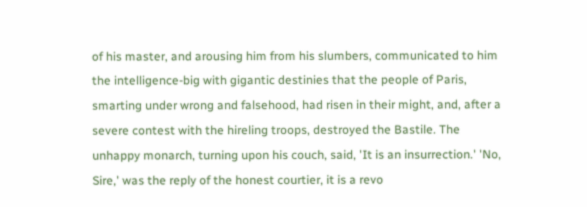of his master, and arousing him from his slumbers, communicated to him the intelligence-big with gigantic destinies that the people of Paris, smarting under wrong and falsehood, had risen in their might, and, after a severe contest with the hireling troops, destroyed the Bastile. The unhappy monarch, turning upon his couch, said, 'It is an insurrection.' 'No, Sire,' was the reply of the honest courtier, it is a revo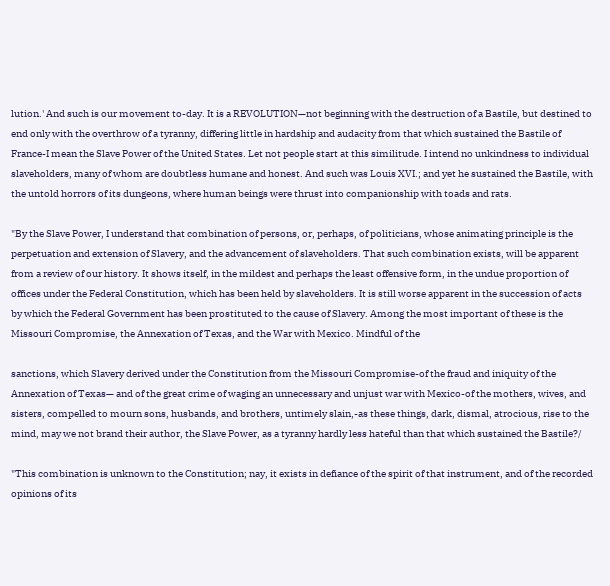lution.' And such is our movement to-day. It is a REVOLUTION—not beginning with the destruction of a Bastile, but destined to end only with the overthrow of a tyranny, differing little in hardship and audacity from that which sustained the Bastile of France-I mean the Slave Power of the United States. Let not people start at this similitude. I intend no unkindness to individual slaveholders, many of whom are doubtless humane and honest. And such was Louis XVI.; and yet he sustained the Bastile, with the untold horrors of its dungeons, where human beings were thrust into companionship with toads and rats.

"By the Slave Power, I understand that combination of persons, or, perhaps, of politicians, whose animating principle is the perpetuation and extension of Slavery, and the advancement of slaveholders. That such combination exists, will be apparent from a review of our history. It shows itself, in the mildest and perhaps the least offensive form, in the undue proportion of offices under the Federal Constitution, which has been held by slaveholders. It is still worse apparent in the succession of acts by which the Federal Government has been prostituted to the cause of Slavery. Among the most important of these is the Missouri Compromise, the Annexation of Texas, and the War with Mexico. Mindful of the

sanctions, which Slavery derived under the Constitution from the Missouri Compromise-of the fraud and iniquity of the Annexation of Texas— and of the great crime of waging an unnecessary and unjust war with Mexico-of the mothers, wives, and sisters, compelled to mourn sons, husbands, and brothers, untimely slain,-as these things, dark, dismal, atrocious, rise to the mind, may we not brand their author, the Slave Power, as a tyranny hardly less hateful than that which sustained the Bastile?/

"This combination is unknown to the Constitution; nay, it exists in defiance of the spirit of that instrument, and of the recorded opinions of its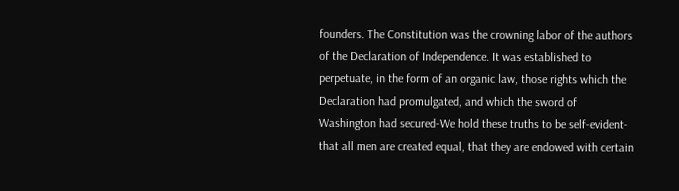founders. The Constitution was the crowning labor of the authors of the Declaration of Independence. It was established to perpetuate, in the form of an organic law, those rights which the Declaration had promulgated, and which the sword of Washington had secured-We hold these truths to be self-evident-that all men are created equal, that they are endowed with certain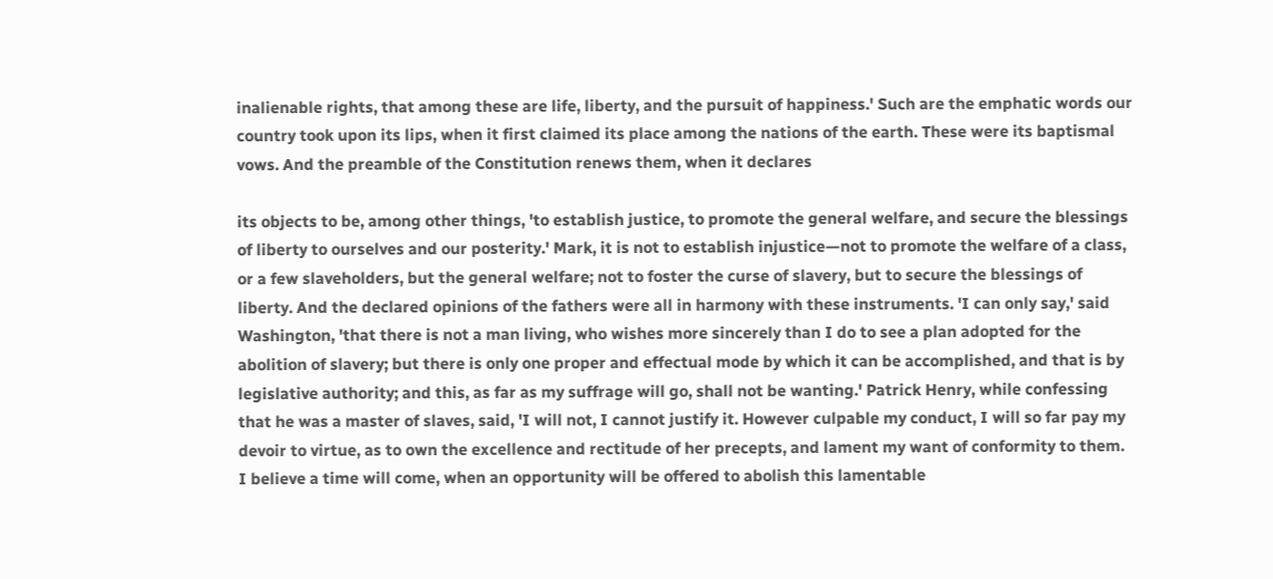inalienable rights, that among these are life, liberty, and the pursuit of happiness.' Such are the emphatic words our country took upon its lips, when it first claimed its place among the nations of the earth. These were its baptismal vows. And the preamble of the Constitution renews them, when it declares

its objects to be, among other things, 'to establish justice, to promote the general welfare, and secure the blessings of liberty to ourselves and our posterity.' Mark, it is not to establish injustice—not to promote the welfare of a class, or a few slaveholders, but the general welfare; not to foster the curse of slavery, but to secure the blessings of liberty. And the declared opinions of the fathers were all in harmony with these instruments. 'I can only say,' said Washington, 'that there is not a man living, who wishes more sincerely than I do to see a plan adopted for the abolition of slavery; but there is only one proper and effectual mode by which it can be accomplished, and that is by legislative authority; and this, as far as my suffrage will go, shall not be wanting.' Patrick Henry, while confessing that he was a master of slaves, said, 'I will not, I cannot justify it. However culpable my conduct, I will so far pay my devoir to virtue, as to own the excellence and rectitude of her precepts, and lament my want of conformity to them. I believe a time will come, when an opportunity will be offered to abolish this lamentable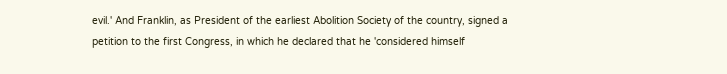evil.' And Franklin, as President of the earliest Abolition Society of the country, signed a petition to the first Congress, in which he declared that he 'considered himself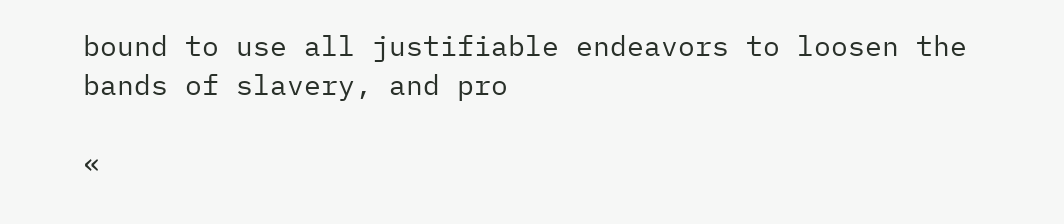bound to use all justifiable endeavors to loosen the bands of slavery, and pro

«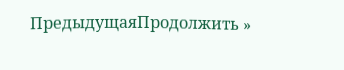ПредыдущаяПродолжить »